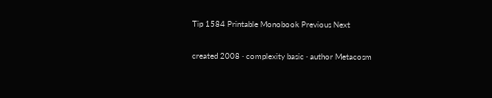Tip 1584 Printable Monobook Previous Next

created 2008 · complexity basic · author Metacosm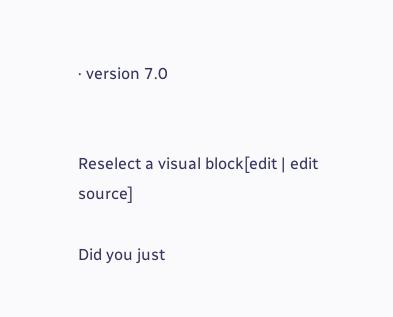· version 7.0


Reselect a visual block[edit | edit source]

Did you just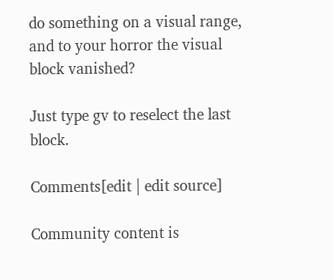do something on a visual range, and to your horror the visual block vanished?

Just type gv to reselect the last block.

Comments[edit | edit source]

Community content is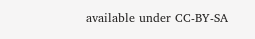available under CC-BY-SA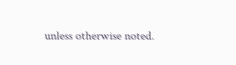unless otherwise noted.